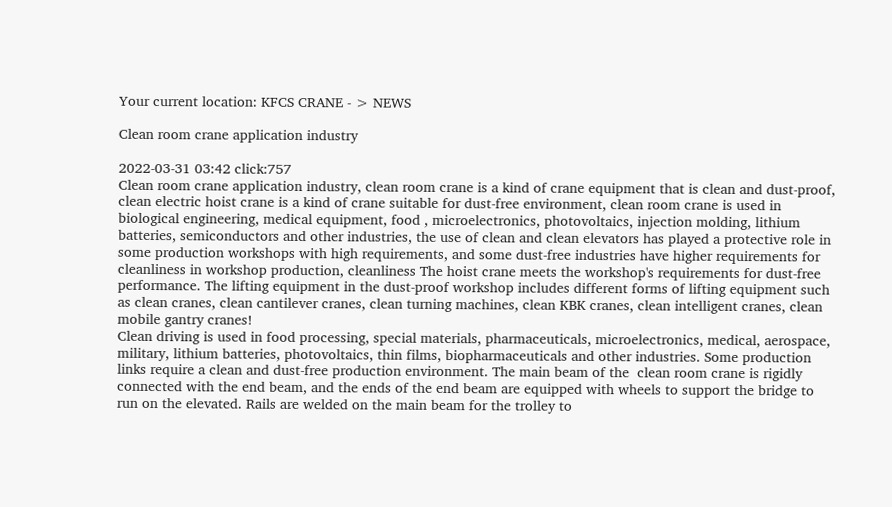Your current location: KFCS CRANE - > NEWS

Clean room crane application industry

2022-03-31 03:42 click:757
Clean room crane application industry, clean room crane is a kind of crane equipment that is clean and dust-proof, clean electric hoist crane is a kind of crane suitable for dust-free environment, clean room crane is used in biological engineering, medical equipment, food , microelectronics, photovoltaics, injection molding, lithium batteries, semiconductors and other industries, the use of clean and clean elevators has played a protective role in some production workshops with high requirements, and some dust-free industries have higher requirements for cleanliness in workshop production, cleanliness The hoist crane meets the workshop's requirements for dust-free performance. The lifting equipment in the dust-proof workshop includes different forms of lifting equipment such as clean cranes, clean cantilever cranes, clean turning machines, clean KBK cranes, clean intelligent cranes, clean mobile gantry cranes!
Clean driving is used in food processing, special materials, pharmaceuticals, microelectronics, medical, aerospace, military, lithium batteries, photovoltaics, thin films, biopharmaceuticals and other industries. Some production links require a clean and dust-free production environment. The main beam of the  clean room crane is rigidly connected with the end beam, and the ends of the end beam are equipped with wheels to support the bridge to run on the elevated. Rails are welded on the main beam for the trolley to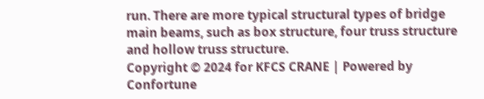run. There are more typical structural types of bridge main beams, such as box structure, four truss structure and hollow truss structure.
Copyright © 2024 for KFCS CRANE | Powered by Confortune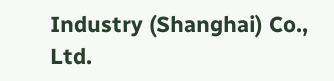Industry (Shanghai) Co., Ltd.